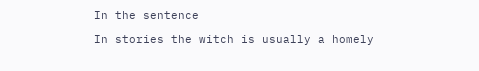In the sentence

In stories the witch is usually a homely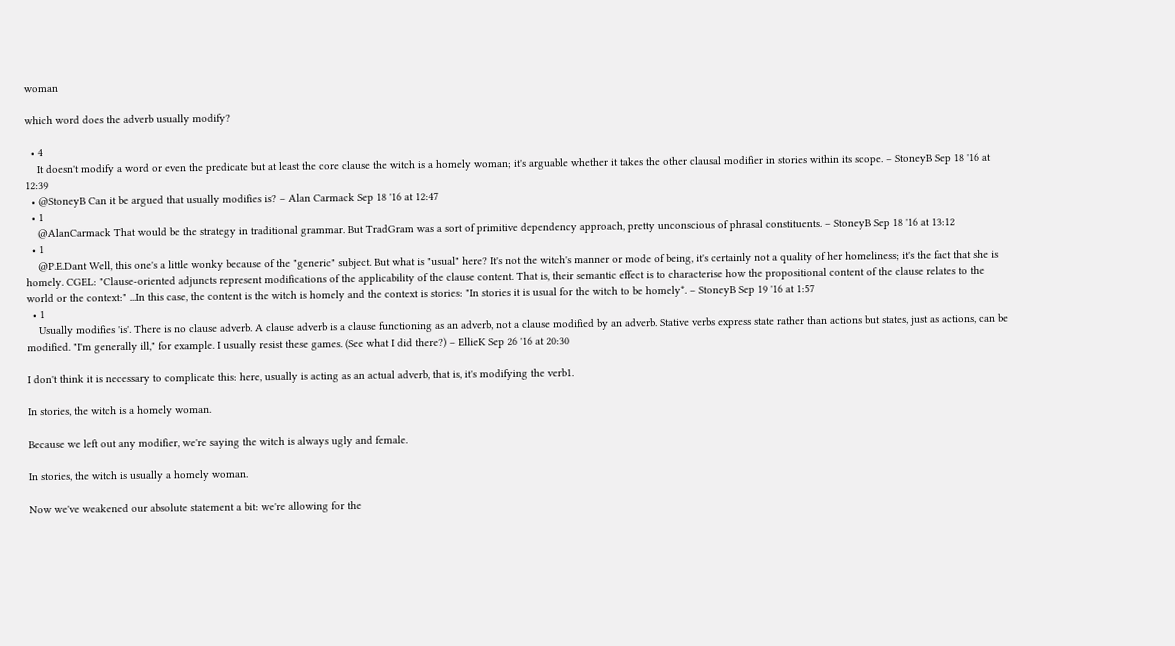woman

which word does the adverb usually modify?

  • 4
    It doesn't modify a word or even the predicate but at least the core clause the witch is a homely woman; it's arguable whether it takes the other clausal modifier in stories within its scope. – StoneyB Sep 18 '16 at 12:39
  • @StoneyB Can it be argued that usually modifies is? – Alan Carmack Sep 18 '16 at 12:47
  • 1
    @AlanCarmack That would be the strategy in traditional grammar. But TradGram was a sort of primitive dependency approach, pretty unconscious of phrasal constituents. – StoneyB Sep 18 '16 at 13:12
  • 1
    @P.E.Dant Well, this one's a little wonky because of the "generic" subject. But what is "usual" here? It's not the witch's manner or mode of being, it's certainly not a quality of her homeliness; it's the fact that she is homely. CGEL: "Clause-oriented adjuncts represent modifications of the applicability of the clause content. That is, their semantic effect is to characterise how the propositional content of the clause relates to the world or the context:" ...In this case, the content is the witch is homely and the context is stories: "In stories it is usual for the witch to be homely*. – StoneyB Sep 19 '16 at 1:57
  • 1
    Usually modifies 'is'. There is no clause adverb. A clause adverb is a clause functioning as an adverb, not a clause modified by an adverb. Stative verbs express state rather than actions but states, just as actions, can be modified. "I'm generally ill," for example. I usually resist these games. (See what I did there?) – EllieK Sep 26 '16 at 20:30

I don't think it is necessary to complicate this: here, usually is acting as an actual adverb, that is, it's modifying the verb1.

In stories, the witch is a homely woman.

Because we left out any modifier, we're saying the witch is always ugly and female.

In stories, the witch is usually a homely woman.

Now we've weakened our absolute statement a bit: we're allowing for the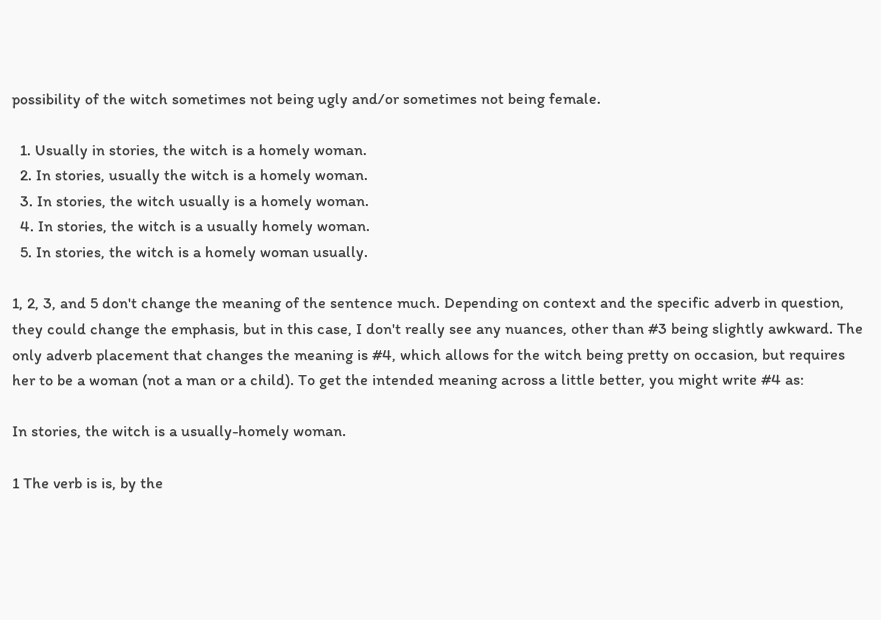possibility of the witch sometimes not being ugly and/or sometimes not being female.

  1. Usually in stories, the witch is a homely woman.
  2. In stories, usually the witch is a homely woman.
  3. In stories, the witch usually is a homely woman.
  4. In stories, the witch is a usually homely woman.
  5. In stories, the witch is a homely woman usually.

1, 2, 3, and 5 don't change the meaning of the sentence much. Depending on context and the specific adverb in question, they could change the emphasis, but in this case, I don't really see any nuances, other than #3 being slightly awkward. The only adverb placement that changes the meaning is #4, which allows for the witch being pretty on occasion, but requires her to be a woman (not a man or a child). To get the intended meaning across a little better, you might write #4 as:

In stories, the witch is a usually-homely woman.

1 The verb is is, by the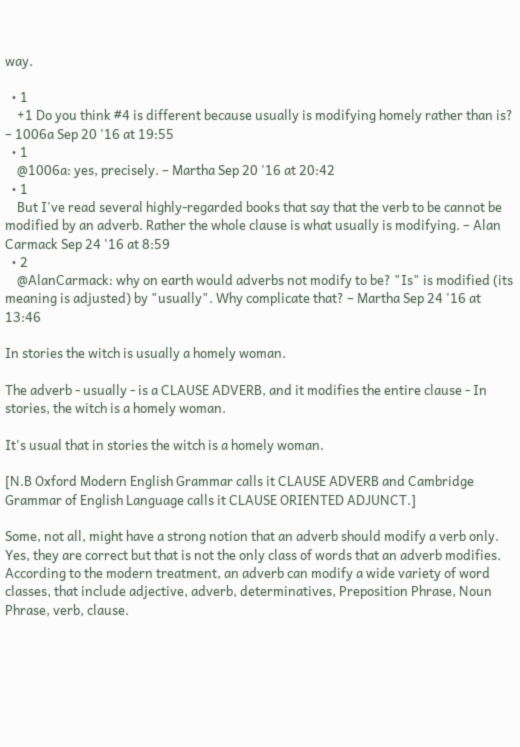way.

  • 1
    +1 Do you think #4 is different because usually is modifying homely rather than is? – 1006a Sep 20 '16 at 19:55
  • 1
    @1006a: yes, precisely. – Martha Sep 20 '16 at 20:42
  • 1
    But I've read several highly-regarded books that say that the verb to be cannot be modified by an adverb. Rather the whole clause is what usually is modifying. – Alan Carmack Sep 24 '16 at 8:59
  • 2
    @AlanCarmack: why on earth would adverbs not modify to be? "Is" is modified (its meaning is adjusted) by "usually". Why complicate that? – Martha Sep 24 '16 at 13:46

In stories the witch is usually a homely woman.

The adverb - usually - is a CLAUSE ADVERB, and it modifies the entire clause - In stories, the witch is a homely woman.

It's usual that in stories the witch is a homely woman.

[N.B Oxford Modern English Grammar calls it CLAUSE ADVERB and Cambridge Grammar of English Language calls it CLAUSE ORIENTED ADJUNCT.]

Some, not all, might have a strong notion that an adverb should modify a verb only. Yes, they are correct but that is not the only class of words that an adverb modifies. According to the modern treatment, an adverb can modify a wide variety of word classes, that include adjective, adverb, determinatives, Preposition Phrase, Noun Phrase, verb, clause.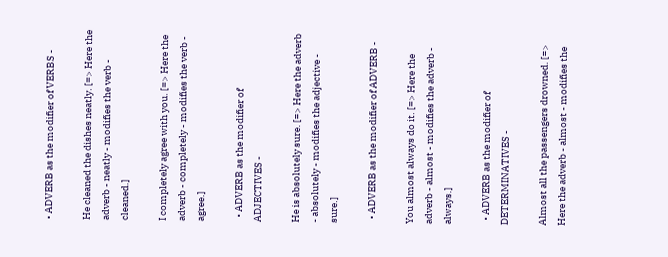• ADVERB as the modifier of VERBS -

He cleaned the dishes neatly. [=> Here the adverb - neatly - modifies the verb - cleaned.]

I completely agree with you. [=> Here the adverb - completely - modifies the verb - agree.]

  • ADVERB as the modifier of ADJECTIVES -

He is absolutely sure. [=> Here the adverb - absolutely - modifies the adjective - sure.]

  • ADVERB as the modifier of ADVERB -

You almost always do it. [=> Here the adverb - almost - modifies the adverb - always.]

  • ADVERB as the modifier of DETERMINATIVES -

Almost all the passengers drowned. [=> Here the adverb - almost - modifies the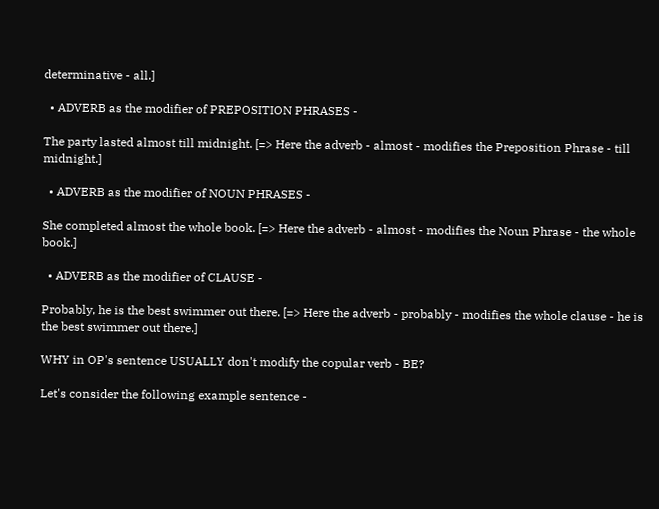determinative - all.]

  • ADVERB as the modifier of PREPOSITION PHRASES -

The party lasted almost till midnight. [=> Here the adverb - almost - modifies the Preposition Phrase - till midnight.]

  • ADVERB as the modifier of NOUN PHRASES -

She completed almost the whole book. [=> Here the adverb - almost - modifies the Noun Phrase - the whole book.]

  • ADVERB as the modifier of CLAUSE -

Probably, he is the best swimmer out there. [=> Here the adverb - probably - modifies the whole clause - he is the best swimmer out there.]

WHY in OP's sentence USUALLY don't modify the copular verb - BE?

Let's consider the following example sentence -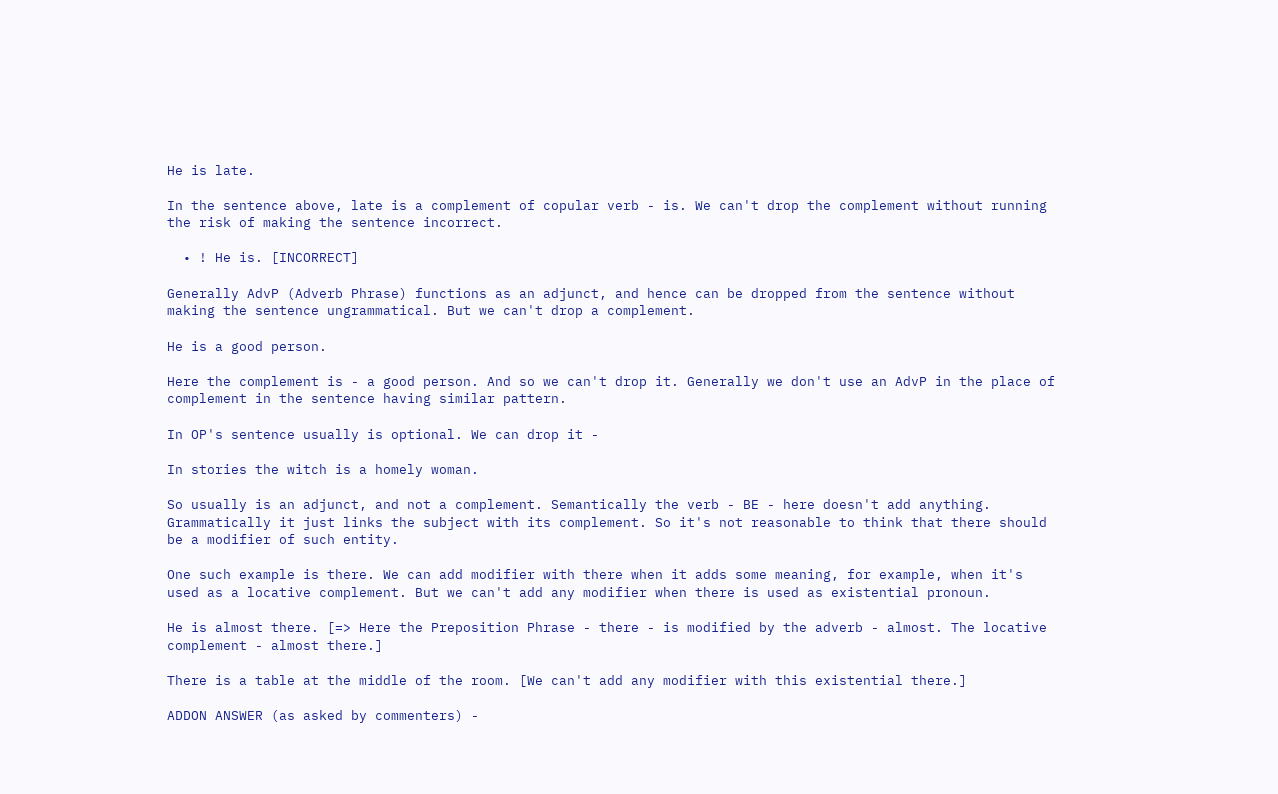He is late.

In the sentence above, late is a complement of copular verb - is. We can't drop the complement without running the risk of making the sentence incorrect.

  • ! He is. [INCORRECT]

Generally AdvP (Adverb Phrase) functions as an adjunct, and hence can be dropped from the sentence without making the sentence ungrammatical. But we can't drop a complement.

He is a good person.

Here the complement is - a good person. And so we can't drop it. Generally we don't use an AdvP in the place of complement in the sentence having similar pattern.

In OP's sentence usually is optional. We can drop it -

In stories the witch is a homely woman.

So usually is an adjunct, and not a complement. Semantically the verb - BE - here doesn't add anything. Grammatically it just links the subject with its complement. So it's not reasonable to think that there should be a modifier of such entity.

One such example is there. We can add modifier with there when it adds some meaning, for example, when it's used as a locative complement. But we can't add any modifier when there is used as existential pronoun.

He is almost there. [=> Here the Preposition Phrase - there - is modified by the adverb - almost. The locative complement - almost there.]

There is a table at the middle of the room. [We can't add any modifier with this existential there.]

ADDON ANSWER (as asked by commenters) -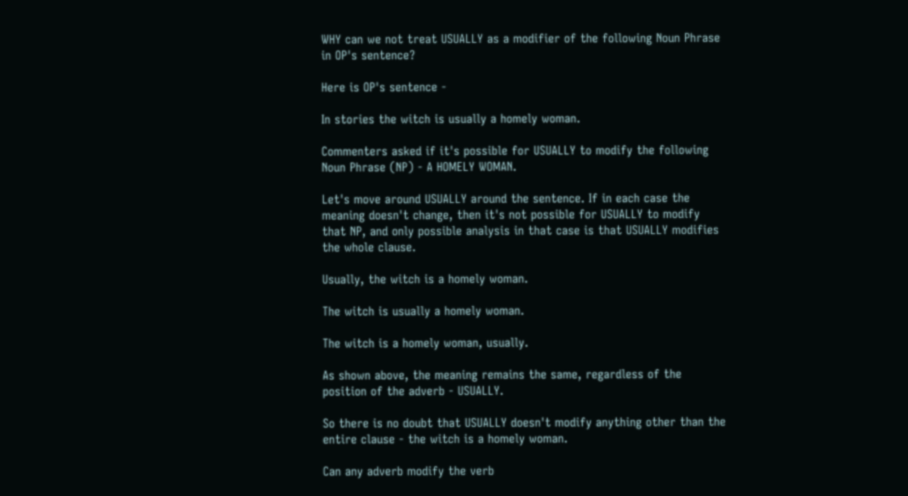WHY can we not treat USUALLY as a modifier of the following Noun Phrase in OP's sentence?

Here is OP's sentence -

In stories the witch is usually a homely woman.

Commenters asked if it's possible for USUALLY to modify the following Noun Phrase (NP) - A HOMELY WOMAN.

Let's move around USUALLY around the sentence. If in each case the meaning doesn't change, then it's not possible for USUALLY to modify that NP, and only possible analysis in that case is that USUALLY modifies the whole clause.

Usually, the witch is a homely woman.

The witch is usually a homely woman.

The witch is a homely woman, usually.

As shown above, the meaning remains the same, regardless of the position of the adverb - USUALLY.

So there is no doubt that USUALLY doesn't modify anything other than the entire clause - the witch is a homely woman.

Can any adverb modify the verb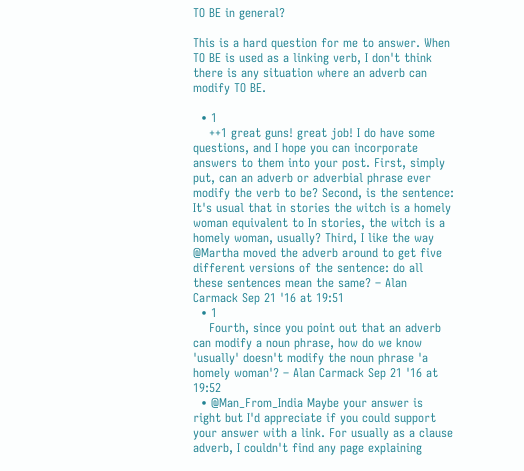TO BE in general?

This is a hard question for me to answer. When TO BE is used as a linking verb, I don't think there is any situation where an adverb can modify TO BE.

  • 1
    ++1 great guns! great job! I do have some questions, and I hope you can incorporate answers to them into your post. First, simply put, can an adverb or adverbial phrase ever modify the verb to be? Second, is the sentence: It's usual that in stories the witch is a homely woman equivalent to In stories, the witch is a homely woman, usually? Third, I like the way @Martha moved the adverb around to get five different versions of the sentence: do all these sentences mean the same? – Alan Carmack Sep 21 '16 at 19:51
  • 1
    Fourth, since you point out that an adverb can modify a noun phrase, how do we know 'usually' doesn't modify the noun phrase 'a homely woman'? – Alan Carmack Sep 21 '16 at 19:52
  • @Man_From_India Maybe your answer is right but I'd appreciate if you could support your answer with a link. For usually as a clause adverb, I couldn't find any page explaining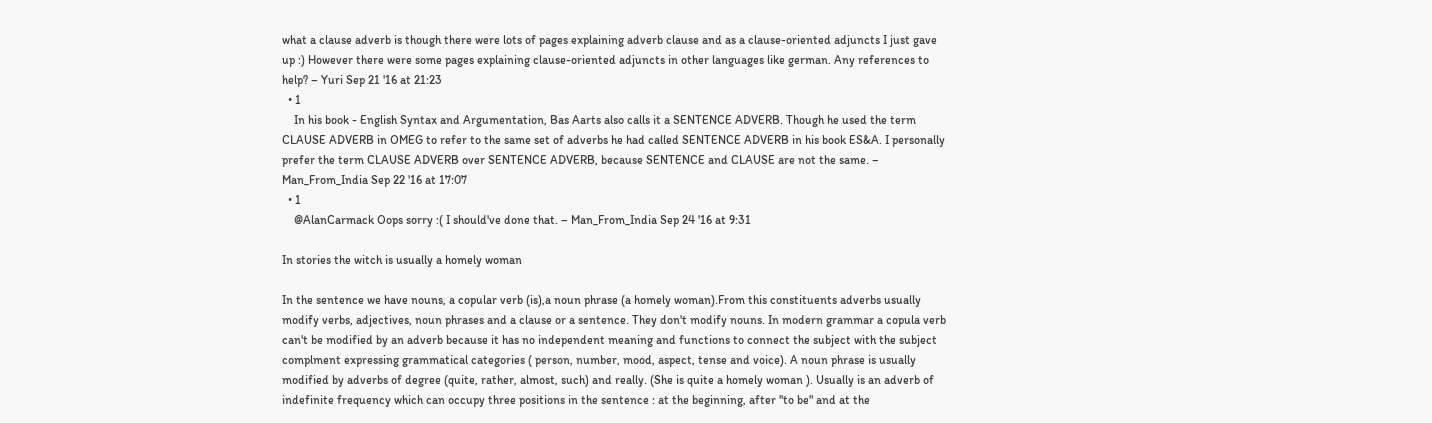what a clause adverb is though there were lots of pages explaining adverb clause and as a clause-oriented adjuncts I just gave up :) However there were some pages explaining clause-oriented adjuncts in other languages like german. Any references to help? – Yuri Sep 21 '16 at 21:23
  • 1
    In his book - English Syntax and Argumentation, Bas Aarts also calls it a SENTENCE ADVERB. Though he used the term CLAUSE ADVERB in OMEG to refer to the same set of adverbs he had called SENTENCE ADVERB in his book ES&A. I personally prefer the term CLAUSE ADVERB over SENTENCE ADVERB, because SENTENCE and CLAUSE are not the same. – Man_From_India Sep 22 '16 at 17:07
  • 1
    @AlanCarmack Oops sorry :( I should've done that. – Man_From_India Sep 24 '16 at 9:31

In stories the witch is usually a homely woman

In the sentence we have nouns, a copular verb (is),a noun phrase (a homely woman).From this constituents adverbs usually modify verbs, adjectives, noun phrases and a clause or a sentence. They don't modify nouns. In modern grammar a copula verb can't be modified by an adverb because it has no independent meaning and functions to connect the subject with the subject complment expressing grammatical categories ( person, number, mood, aspect, tense and voice). A noun phrase is usually modified by adverbs of degree (quite, rather, almost, such) and really. (She is quite a homely woman ). Usually is an adverb of indefinite frequency which can occupy three positions in the sentence : at the beginning, after "to be" and at the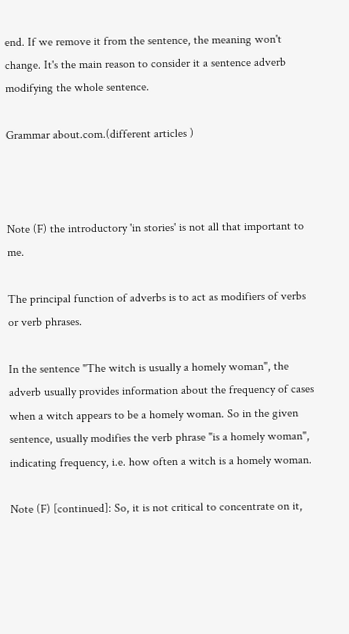end. If we remove it from the sentence, the meaning won't change. It's the main reason to consider it a sentence adverb modifying the whole sentence.

Grammar about.com.(different articles )



Note (F) the introductory 'in stories' is not all that important to me.

The principal function of adverbs is to act as modifiers of verbs or verb phrases.

In the sentence "The witch is usually a homely woman", the adverb usually provides information about the frequency of cases when a witch appears to be a homely woman. So in the given sentence, usually modifies the verb phrase "is a homely woman", indicating frequency, i.e. how often a witch is a homely woman.

Note (F) [continued]: So, it is not critical to concentrate on it,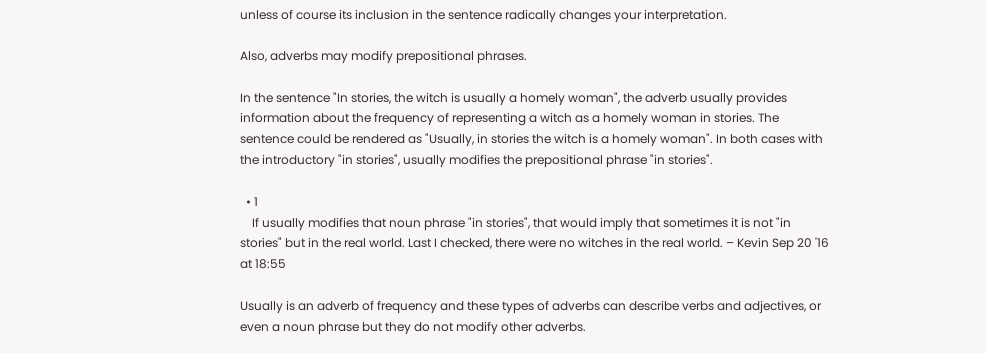unless of course its inclusion in the sentence radically changes your interpretation.

Also, adverbs may modify prepositional phrases.

In the sentence "In stories, the witch is usually a homely woman", the adverb usually provides information about the frequency of representing a witch as a homely woman in stories. The sentence could be rendered as "Usually, in stories the witch is a homely woman". In both cases with the introductory "in stories", usually modifies the prepositional phrase "in stories".

  • 1
    If usually modifies that noun phrase "in stories", that would imply that sometimes it is not "in stories" but in the real world. Last I checked, there were no witches in the real world. – Kevin Sep 20 '16 at 18:55

Usually is an adverb of frequency and these types of adverbs can describe verbs and adjectives, or even a noun phrase but they do not modify other adverbs.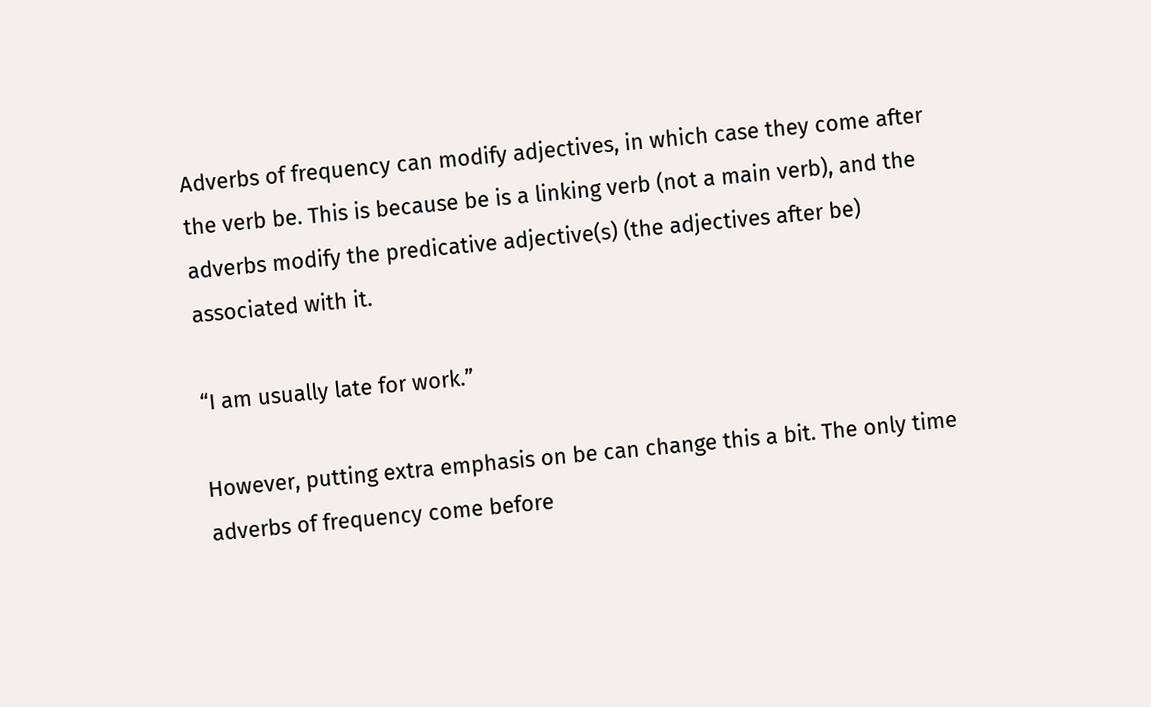Adverbs of frequency can modify adjectives, in which case they come after the verb be. This is because be is a linking verb (not a main verb), and the adverbs modify the predicative adjective(s) (the adjectives after be) associated with it.

“I am usually late for work.”

However, putting extra emphasis on be can change this a bit. The only time adverbs of frequency come before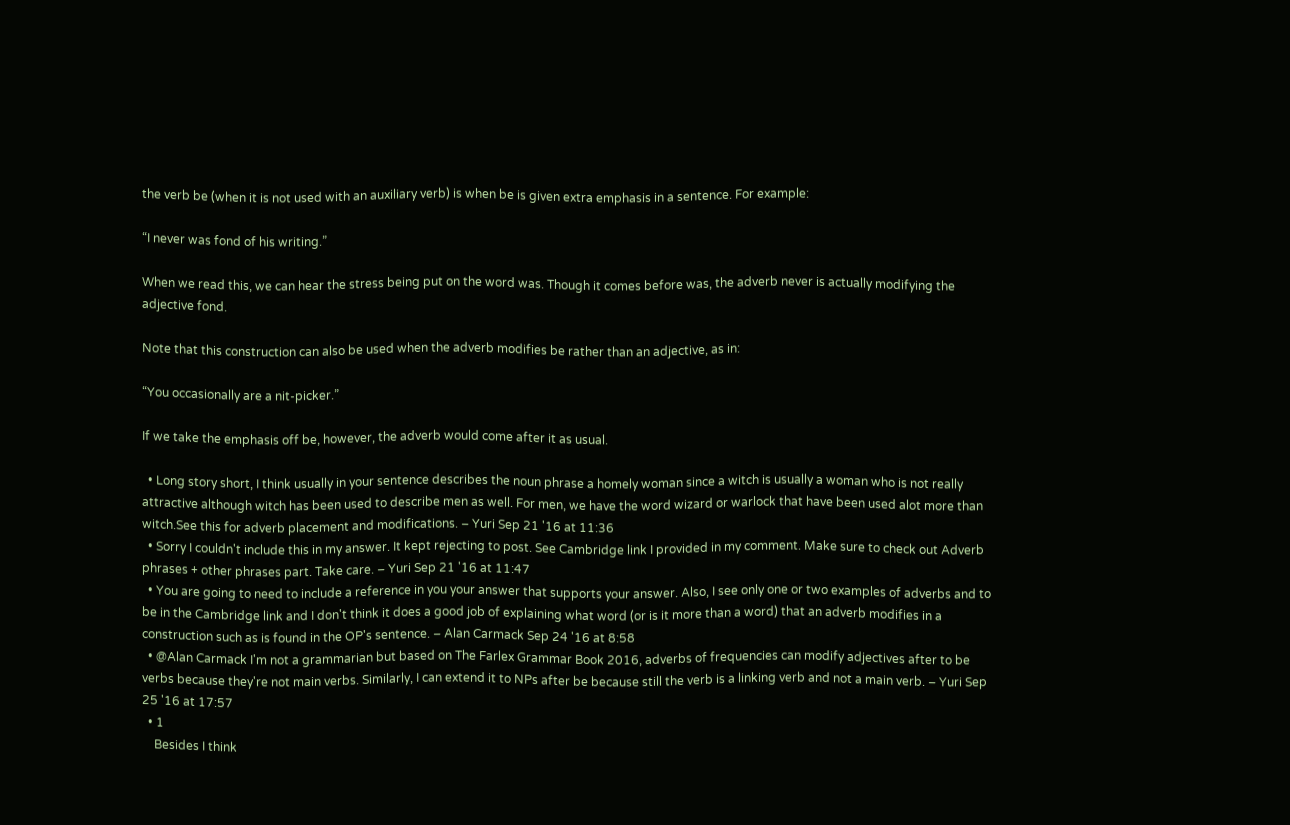the verb be (when it is not used with an auxiliary verb) is when be is given extra emphasis in a sentence. For example:

“I never was fond of his writing.”

When we read this, we can hear the stress being put on the word was. Though it comes before was, the adverb never is actually modifying the adjective fond.

Note that this construction can also be used when the adverb modifies be rather than an adjective, as in:

“You occasionally are a nit-picker.”

If we take the emphasis off be, however, the adverb would come after it as usual.

  • Long story short, I think usually in your sentence describes the noun phrase a homely woman since a witch is usually a woman who is not really attractive although witch has been used to describe men as well. For men, we have the word wizard or warlock that have been used alot more than witch.See this for adverb placement and modifications. – Yuri Sep 21 '16 at 11:36
  • Sorry I couldn't include this in my answer. It kept rejecting to post. See Cambridge link I provided in my comment. Make sure to check out Adverb phrases + other phrases part. Take care. – Yuri Sep 21 '16 at 11:47
  • You are going to need to include a reference in you your answer that supports your answer. Also, I see only one or two examples of adverbs and to be in the Cambridge link and I don't think it does a good job of explaining what word (or is it more than a word) that an adverb modifies in a construction such as is found in the OP's sentence. – Alan Carmack Sep 24 '16 at 8:58
  • @Alan Carmack I'm not a grammarian but based on The Farlex Grammar Book 2016, adverbs of frequencies can modify adjectives after to be verbs because they're not main verbs. Similarly, I can extend it to NPs after be because still the verb is a linking verb and not a main verb. – Yuri Sep 25 '16 at 17:57
  • 1
    Besides I think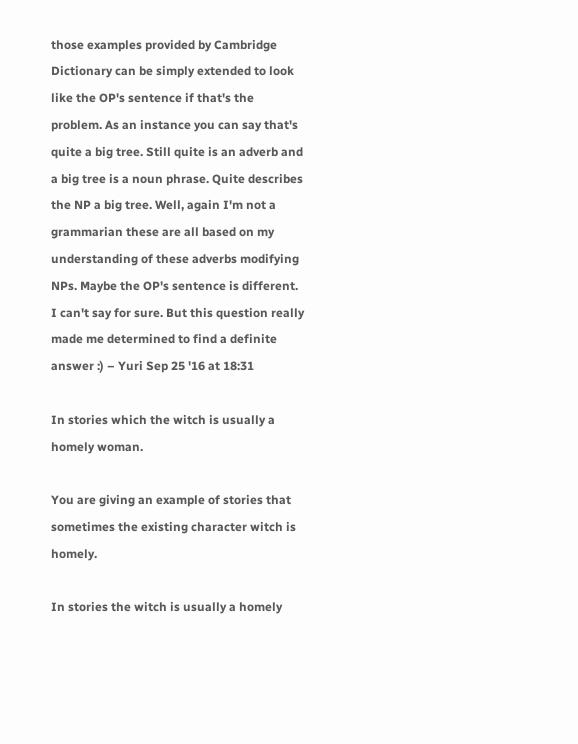those examples provided by Cambridge Dictionary can be simply extended to look like the OP's sentence if that's the problem. As an instance you can say that's quite a big tree. Still quite is an adverb and a big tree is a noun phrase. Quite describes the NP a big tree. Well, again I'm not a grammarian these are all based on my understanding of these adverbs modifying NPs. Maybe the OP's sentence is different. I can't say for sure. But this question really made me determined to find a definite answer :) – Yuri Sep 25 '16 at 18:31

In stories which the witch is usually a homely woman.

You are giving an example of stories that sometimes the existing character witch is homely.

In stories the witch is usually a homely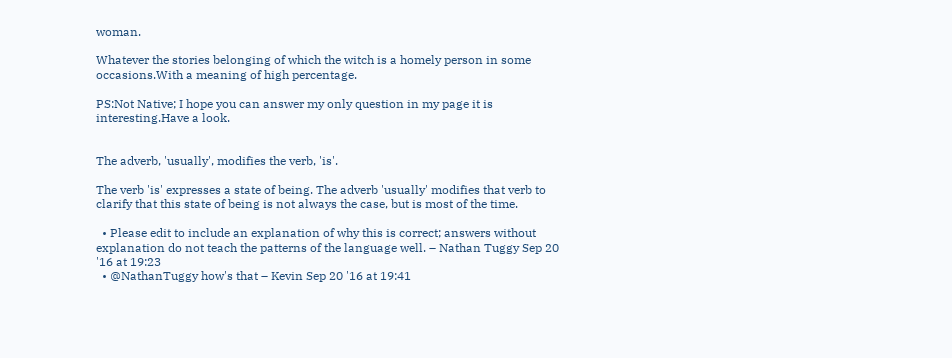woman.

Whatever the stories belonging of which the witch is a homely person in some occasions.With a meaning of high percentage.

PS:Not Native; I hope you can answer my only question in my page it is interesting.Have a look.


The adverb, 'usually', modifies the verb, 'is'.

The verb 'is' expresses a state of being. The adverb 'usually' modifies that verb to clarify that this state of being is not always the case, but is most of the time.

  • Please edit to include an explanation of why this is correct; answers without explanation do not teach the patterns of the language well. – Nathan Tuggy Sep 20 '16 at 19:23
  • @NathanTuggy how's that – Kevin Sep 20 '16 at 19:41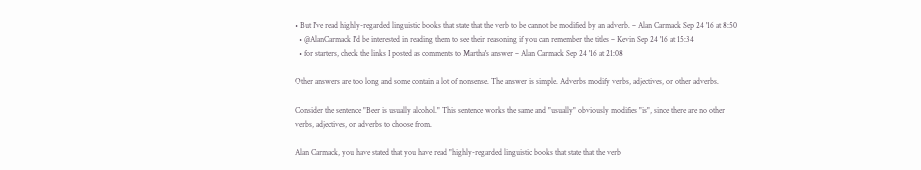• But I've read highly-regarded linguistic books that state that the verb to be cannot be modified by an adverb. – Alan Carmack Sep 24 '16 at 8:50
  • @AlanCarmack I'd be interested in reading them to see their reasoning if you can remember the titles – Kevin Sep 24 '16 at 15:34
  • for starters, check the links I posted as comments to Martha's answer – Alan Carmack Sep 24 '16 at 21:08

Other answers are too long and some contain a lot of nonsense. The answer is simple. Adverbs modify verbs, adjectives, or other adverbs.

Consider the sentence "Beer is usually alcohol." This sentence works the same and "usually" obviously modifies "is", since there are no other verbs, adjectives, or adverbs to choose from.

Alan Carmack, you have stated that you have read "highly-regarded linguistic books that state that the verb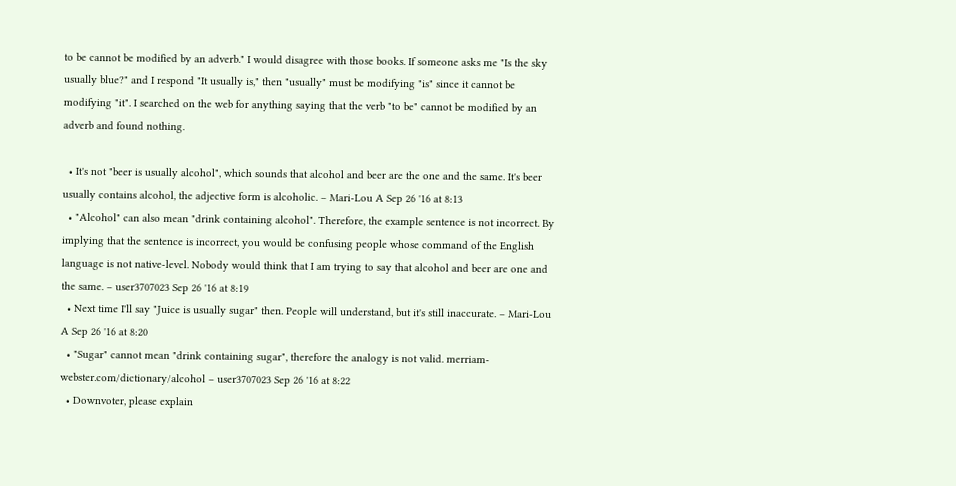to be cannot be modified by an adverb." I would disagree with those books. If someone asks me "Is the sky usually blue?" and I respond "It usually is," then "usually" must be modifying "is" since it cannot be modifying "it". I searched on the web for anything saying that the verb "to be" cannot be modified by an adverb and found nothing.

  • It's not "beer is usually alcohol", which sounds that alcohol and beer are the one and the same. It's beer usually contains alcohol, the adjective form is alcoholic. – Mari-Lou A Sep 26 '16 at 8:13
  • "Alcohol" can also mean "drink containing alcohol". Therefore, the example sentence is not incorrect. By implying that the sentence is incorrect, you would be confusing people whose command of the English language is not native-level. Nobody would think that I am trying to say that alcohol and beer are one and the same. – user3707023 Sep 26 '16 at 8:19
  • Next time I'll say "Juice is usually sugar" then. People will understand, but it's still inaccurate. – Mari-Lou A Sep 26 '16 at 8:20
  • "Sugar" cannot mean "drink containing sugar", therefore the analogy is not valid. merriam-webster.com/dictionary/alcohol – user3707023 Sep 26 '16 at 8:22
  • Downvoter, please explain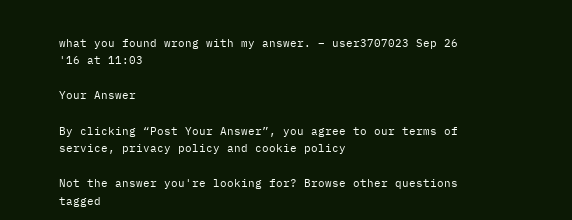what you found wrong with my answer. – user3707023 Sep 26 '16 at 11:03

Your Answer

By clicking “Post Your Answer”, you agree to our terms of service, privacy policy and cookie policy

Not the answer you're looking for? Browse other questions tagged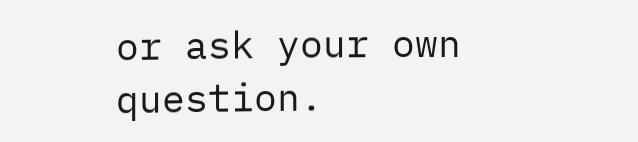or ask your own question.